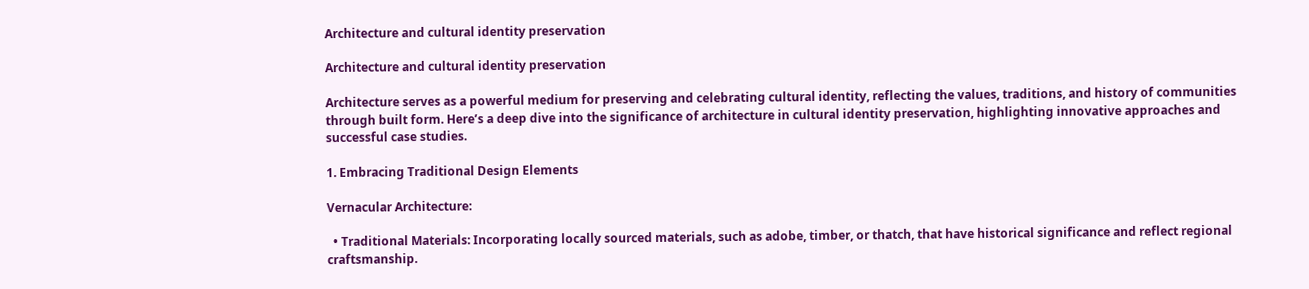Architecture and cultural identity preservation

Architecture and cultural identity preservation

Architecture serves as a powerful medium for preserving and celebrating cultural identity, reflecting the values, traditions, and history of communities through built form. Here’s a deep dive into the significance of architecture in cultural identity preservation, highlighting innovative approaches and successful case studies.

1. Embracing Traditional Design Elements

Vernacular Architecture:

  • Traditional Materials: Incorporating locally sourced materials, such as adobe, timber, or thatch, that have historical significance and reflect regional craftsmanship.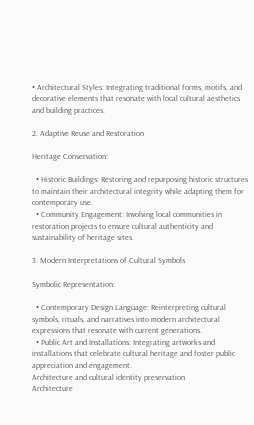• Architectural Styles: Integrating traditional forms, motifs, and decorative elements that resonate with local cultural aesthetics and building practices.

2. Adaptive Reuse and Restoration

Heritage Conservation:

  • Historic Buildings: Restoring and repurposing historic structures to maintain their architectural integrity while adapting them for contemporary use.
  • Community Engagement: Involving local communities in restoration projects to ensure cultural authenticity and sustainability of heritage sites.

3. Modern Interpretations of Cultural Symbols

Symbolic Representation:

  • Contemporary Design Language: Reinterpreting cultural symbols, rituals, and narratives into modern architectural expressions that resonate with current generations.
  • Public Art and Installations: Integrating artworks and installations that celebrate cultural heritage and foster public appreciation and engagement.
Architecture and cultural identity preservation
Architecture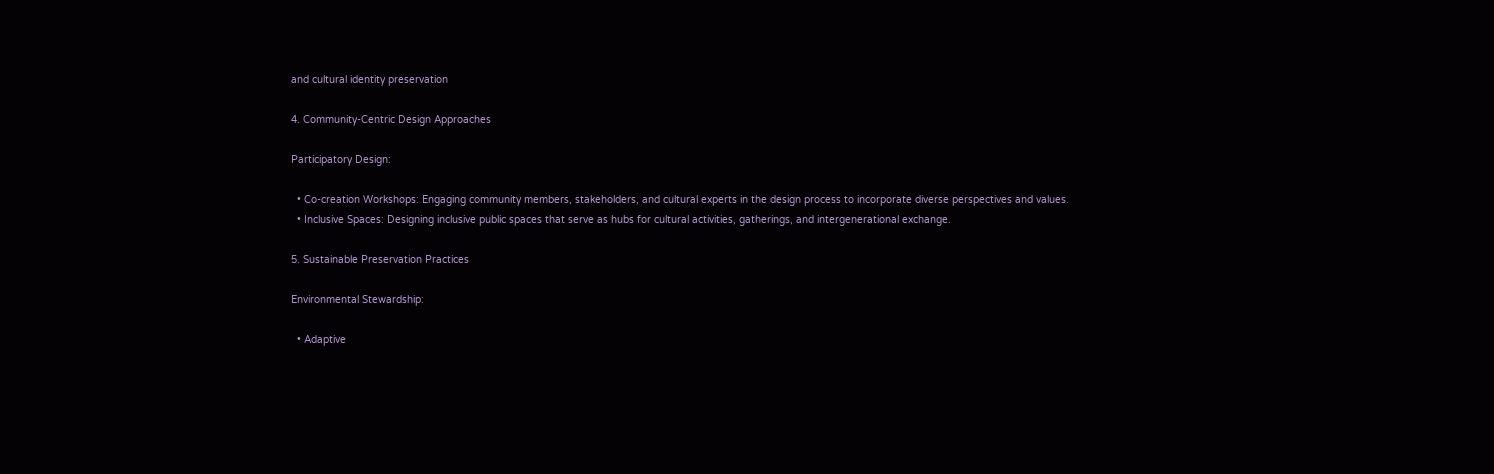and cultural identity preservation

4. Community-Centric Design Approaches

Participatory Design:

  • Co-creation Workshops: Engaging community members, stakeholders, and cultural experts in the design process to incorporate diverse perspectives and values.
  • Inclusive Spaces: Designing inclusive public spaces that serve as hubs for cultural activities, gatherings, and intergenerational exchange.

5. Sustainable Preservation Practices

Environmental Stewardship:

  • Adaptive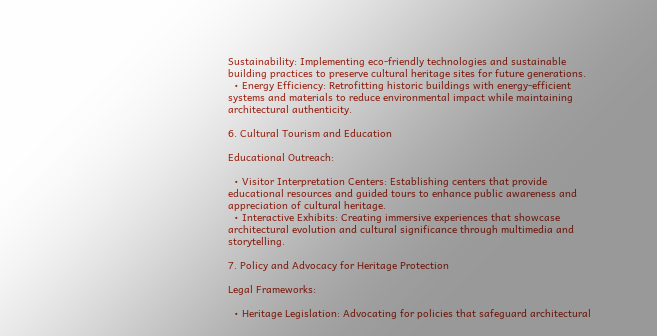Sustainability: Implementing eco-friendly technologies and sustainable building practices to preserve cultural heritage sites for future generations.
  • Energy Efficiency: Retrofitting historic buildings with energy-efficient systems and materials to reduce environmental impact while maintaining architectural authenticity.

6. Cultural Tourism and Education

Educational Outreach:

  • Visitor Interpretation Centers: Establishing centers that provide educational resources and guided tours to enhance public awareness and appreciation of cultural heritage.
  • Interactive Exhibits: Creating immersive experiences that showcase architectural evolution and cultural significance through multimedia and storytelling.

7. Policy and Advocacy for Heritage Protection

Legal Frameworks:

  • Heritage Legislation: Advocating for policies that safeguard architectural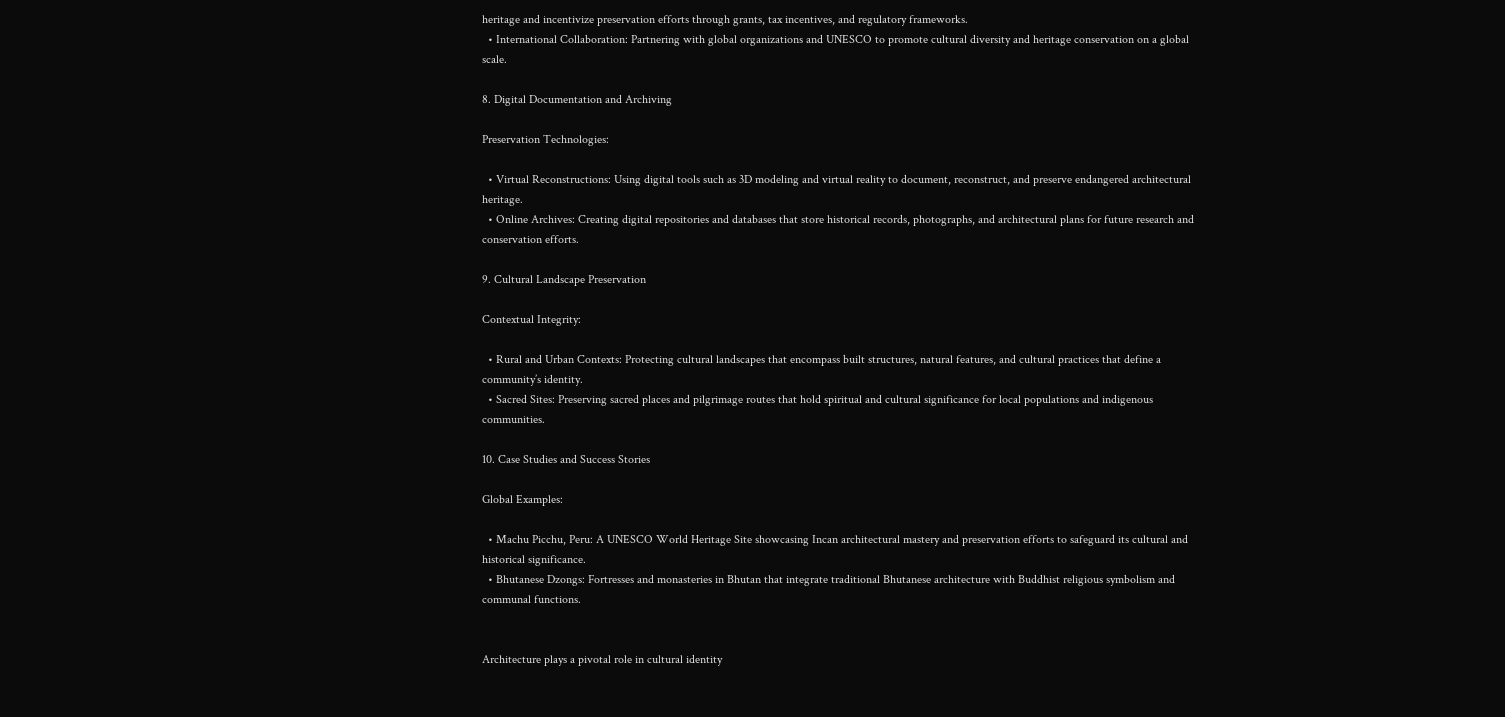heritage and incentivize preservation efforts through grants, tax incentives, and regulatory frameworks.
  • International Collaboration: Partnering with global organizations and UNESCO to promote cultural diversity and heritage conservation on a global scale.

8. Digital Documentation and Archiving

Preservation Technologies:

  • Virtual Reconstructions: Using digital tools such as 3D modeling and virtual reality to document, reconstruct, and preserve endangered architectural heritage.
  • Online Archives: Creating digital repositories and databases that store historical records, photographs, and architectural plans for future research and conservation efforts.

9. Cultural Landscape Preservation

Contextual Integrity:

  • Rural and Urban Contexts: Protecting cultural landscapes that encompass built structures, natural features, and cultural practices that define a community’s identity.
  • Sacred Sites: Preserving sacred places and pilgrimage routes that hold spiritual and cultural significance for local populations and indigenous communities.

10. Case Studies and Success Stories

Global Examples:

  • Machu Picchu, Peru: A UNESCO World Heritage Site showcasing Incan architectural mastery and preservation efforts to safeguard its cultural and historical significance.
  • Bhutanese Dzongs: Fortresses and monasteries in Bhutan that integrate traditional Bhutanese architecture with Buddhist religious symbolism and communal functions.


Architecture plays a pivotal role in cultural identity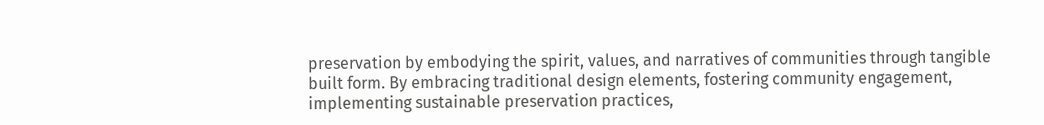preservation by embodying the spirit, values, and narratives of communities through tangible built form. By embracing traditional design elements, fostering community engagement, implementing sustainable preservation practices,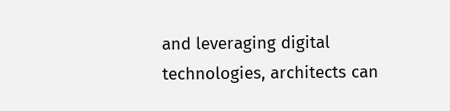and leveraging digital technologies, architects can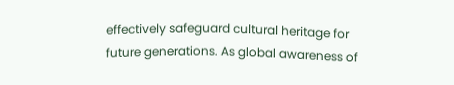effectively safeguard cultural heritage for future generations. As global awareness of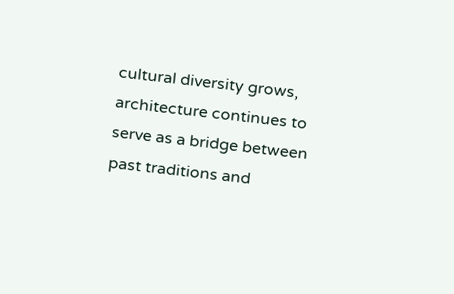cultural diversity grows, architecture continues to serve as a bridge between past traditions and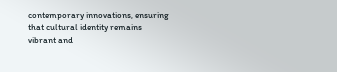contemporary innovations, ensuring that cultural identity remains vibrant and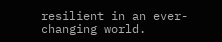resilient in an ever-changing world.